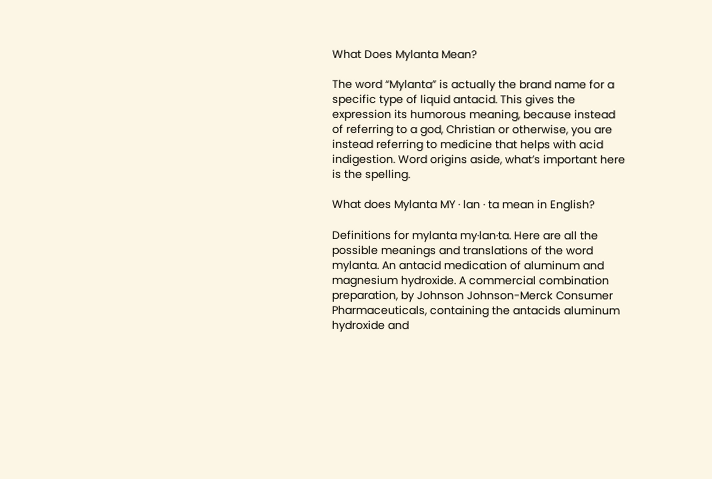What Does Mylanta Mean?

The word “Mylanta” is actually the brand name for a specific type of liquid antacid. This gives the expression its humorous meaning, because instead of referring to a god, Christian or otherwise, you are instead referring to medicine that helps with acid indigestion. Word origins aside, what’s important here is the spelling.

What does Mylanta MY · lan · ta mean in English?

Definitions for mylanta my·lan·ta. Here are all the possible meanings and translations of the word mylanta. An antacid medication of aluminum and magnesium hydroxide. A commercial combination preparation, by Johnson Johnson-Merck Consumer Pharmaceuticals, containing the antacids aluminum hydroxide and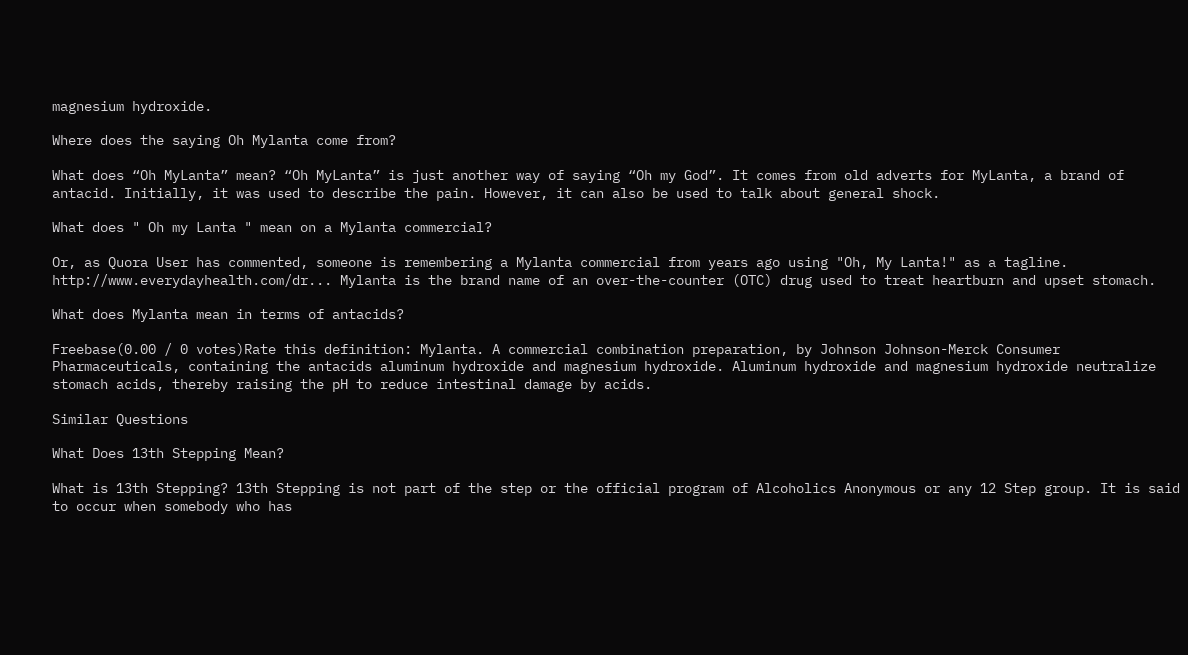magnesium hydroxide.

Where does the saying Oh Mylanta come from?

What does “Oh MyLanta” mean? “Oh MyLanta” is just another way of saying “Oh my God”. It comes from old adverts for MyLanta, a brand of antacid. Initially, it was used to describe the pain. However, it can also be used to talk about general shock.

What does " Oh my Lanta " mean on a Mylanta commercial?

Or, as Quora User has commented, someone is remembering a Mylanta commercial from years ago using "Oh, My Lanta!" as a tagline. http://www.everydayhealth.com/dr... Mylanta is the brand name of an over-the-counter (OTC) drug used to treat heartburn and upset stomach.

What does Mylanta mean in terms of antacids?

Freebase(0.00 / 0 votes)Rate this definition: Mylanta. A commercial combination preparation, by Johnson Johnson-Merck Consumer Pharmaceuticals, containing the antacids aluminum hydroxide and magnesium hydroxide. Aluminum hydroxide and magnesium hydroxide neutralize stomach acids, thereby raising the pH to reduce intestinal damage by acids.

Similar Questions

What Does 13th Stepping Mean?

What is 13th Stepping? 13th Stepping is not part of the step or the official program of Alcoholics Anonymous or any 12 Step group. It is said to occur when somebody who has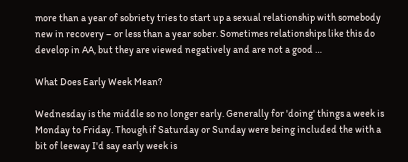more than a year of sobriety tries to start up a sexual relationship with somebody new in recovery – or less than a year sober. Sometimes relationships like this do develop in AA, but they are viewed negatively and are not a good …

What Does Early Week Mean?

Wednesday is the middle so no longer early. Generally for 'doing' things a week is Monday to Friday. Though if Saturday or Sunday were being included the with a bit of leeway I'd say early week is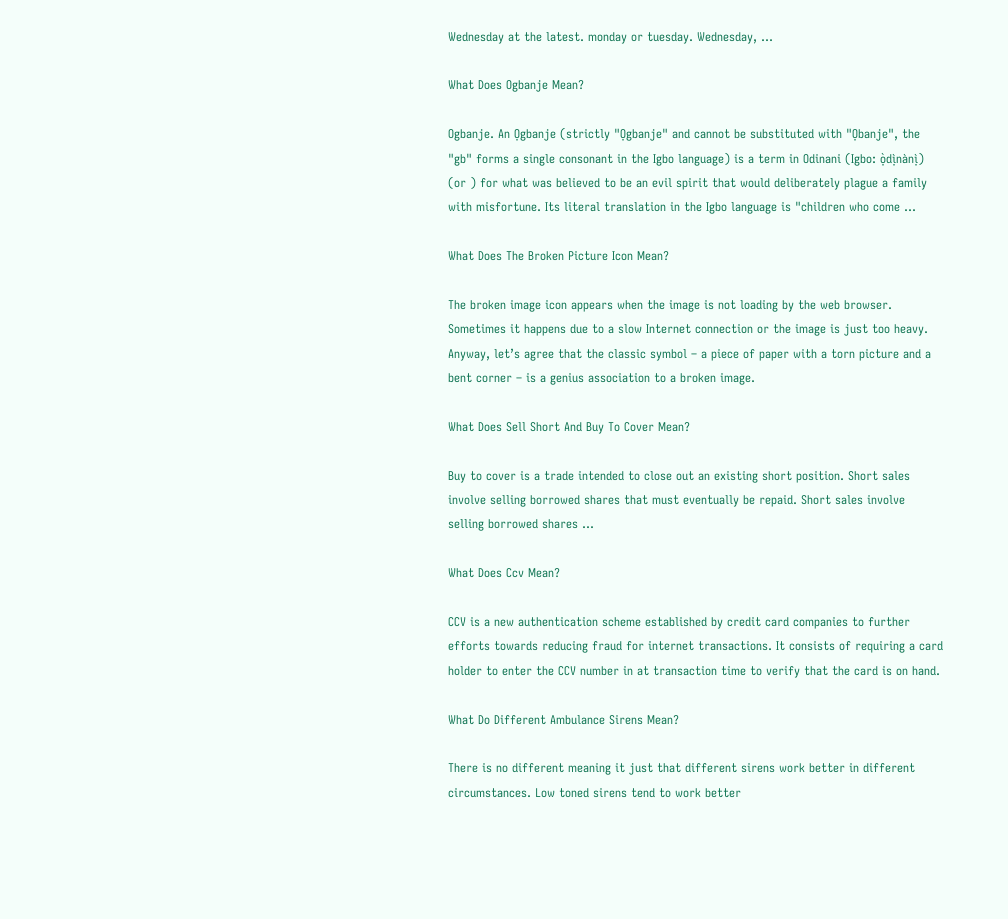Wednesday at the latest. monday or tuesday. Wednesday, …

What Does Ogbanje Mean?

Ogbanje. An Ọgbanje (strictly "Ọgbanje" and cannot be substituted with "Ọbanje", the "gb" forms a single consonant in the Igbo language) is a term in Odinani (Igbo: ọ̀dị̀nànị̀) (or ) for what was believed to be an evil spirit that would deliberately plague a family with misfortune. Its literal translation in the Igbo language is "children who come ...

What Does The Broken Picture Icon Mean?

The broken image icon appears when the image is not loading by the web browser. Sometimes it happens due to a slow Internet connection or the image is just too heavy. Anyway, let’s agree that the classic symbol – a piece of paper with a torn picture and a bent corner – is a genius association to a broken image.

What Does Sell Short And Buy To Cover Mean?

Buy to cover is a trade intended to close out an existing short position. Short sales involve selling borrowed shares that must eventually be repaid. Short sales involve selling borrowed shares ...

What Does Ccv Mean?

CCV is a new authentication scheme established by credit card companies to further efforts towards reducing fraud for internet transactions. It consists of requiring a card holder to enter the CCV number in at transaction time to verify that the card is on hand.

What Do Different Ambulance Sirens Mean?

There is no different meaning it just that different sirens work better in different circumstances. Low toned sirens tend to work better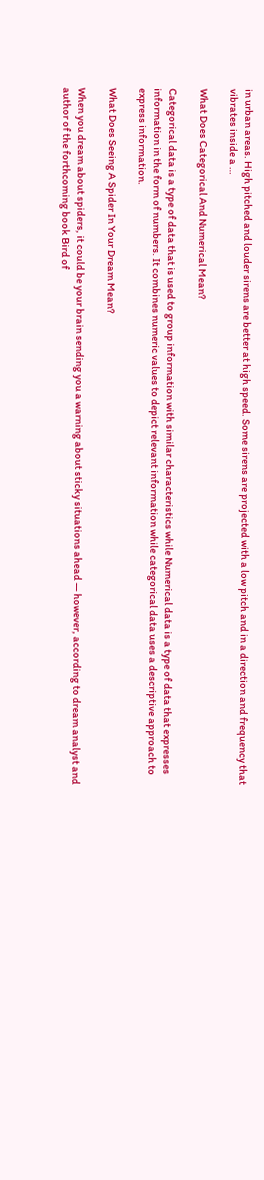in urban areas. High pitched and louder sirens are better at high speed. Some sirens are projected with a low pitch and in a direction and frequency that vibrates inside a …

What Does Categorical And Numerical Mean?

Categorical data is a type of data that is used to group information with similar characteristics while Numerical data is a type of data that expresses information in the form of numbers. It combines numeric values to depict relevant information while categorical data uses a descriptive approach to express information.

What Does Seeing A Spider In Your Dream Mean?

When you dream about spiders, it could be your brain sending you a warning about sticky situations ahead — however, according to dream analyst and author of the forthcoming book Bird of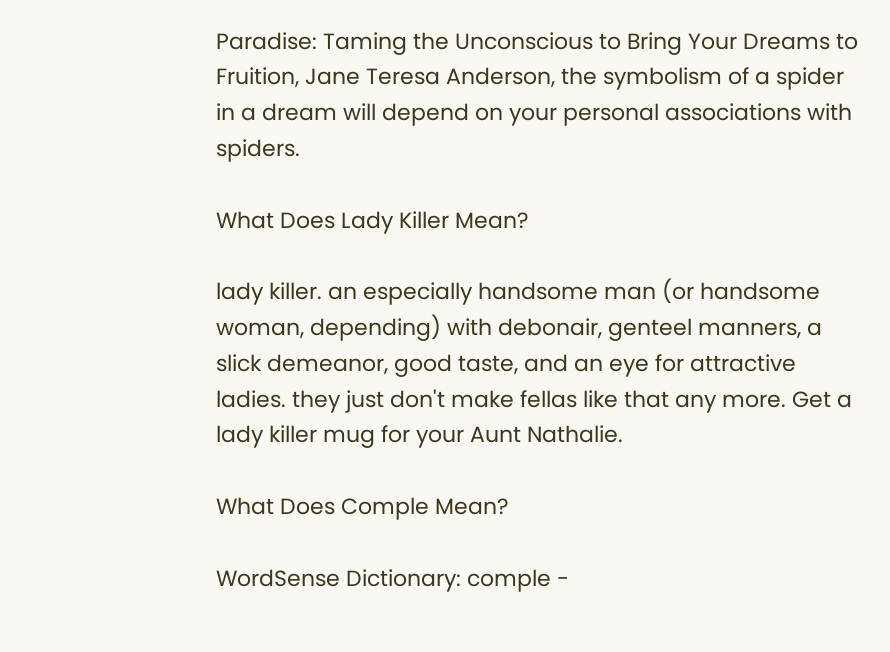Paradise: Taming the Unconscious to Bring Your Dreams to Fruition, Jane Teresa Anderson, the symbolism of a spider in a dream will depend on your personal associations with spiders.

What Does Lady Killer Mean?

lady killer. an especially handsome man (or handsome woman, depending) with debonair, genteel manners, a slick demeanor, good taste, and an eye for attractive ladies. they just don't make fellas like that any more. Get a lady killer mug for your Aunt Nathalie.

What Does Comple Mean?

WordSense Dictionary: comple -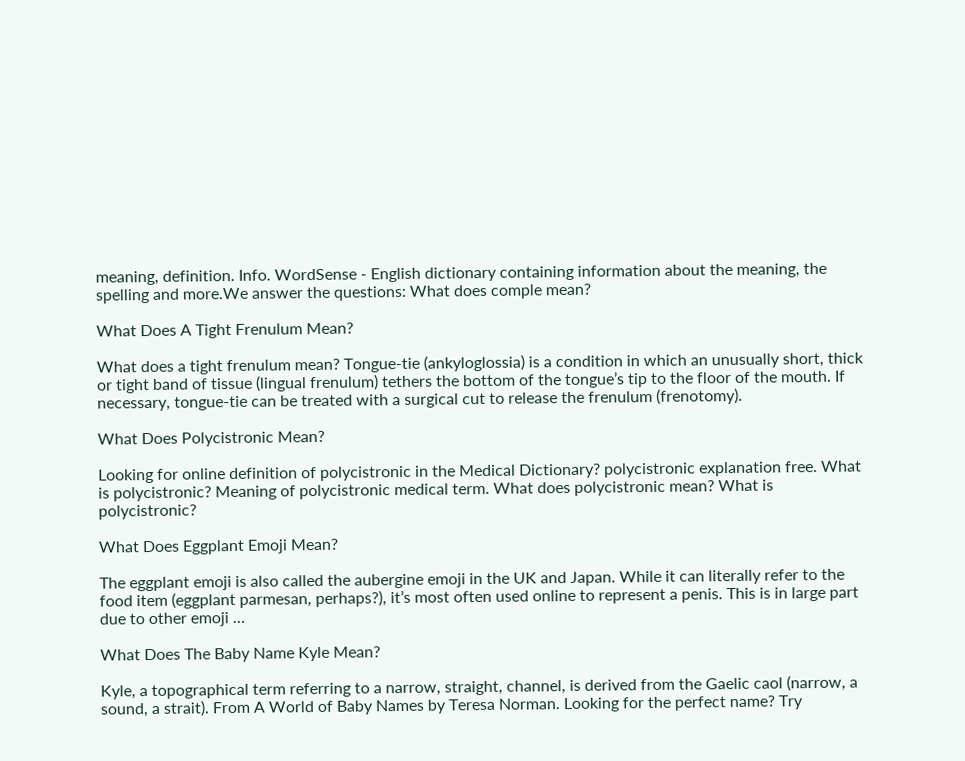meaning, definition. Info. WordSense - English dictionary containing information about the meaning, the spelling and more.We answer the questions: What does comple mean?

What Does A Tight Frenulum Mean?

What does a tight frenulum mean? Tongue-tie (ankyloglossia) is a condition in which an unusually short, thick or tight band of tissue (lingual frenulum) tethers the bottom of the tongue’s tip to the floor of the mouth. If necessary, tongue-tie can be treated with a surgical cut to release the frenulum (frenotomy).

What Does Polycistronic Mean?

Looking for online definition of polycistronic in the Medical Dictionary? polycistronic explanation free. What is polycistronic? Meaning of polycistronic medical term. What does polycistronic mean? What is polycistronic?

What Does Eggplant Emoji Mean?

The eggplant emoji is also called the aubergine emoji in the UK and Japan. While it can literally refer to the food item (eggplant parmesan, perhaps?), it’s most often used online to represent a penis. This is in large part due to other emoji …

What Does The Baby Name Kyle Mean?

Kyle, a topographical term referring to a narrow, straight, channel, is derived from the Gaelic caol (narrow, a sound, a strait). From A World of Baby Names by Teresa Norman. Looking for the perfect name? Try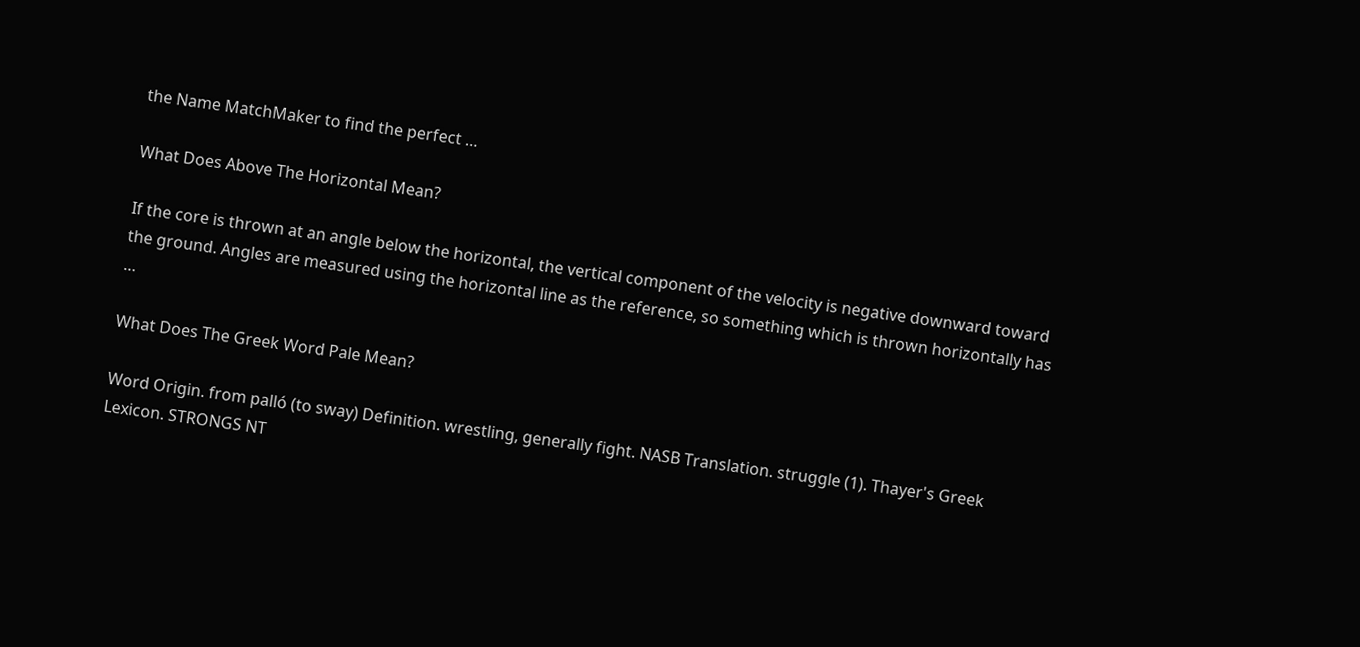the Name MatchMaker to find the perfect …

What Does Above The Horizontal Mean?

If the core is thrown at an angle below the horizontal, the vertical component of the velocity is negative downward toward the ground. Angles are measured using the horizontal line as the reference, so something which is thrown horizontally has …

What Does The Greek Word Pale Mean?

Word Origin. from palló (to sway) Definition. wrestling, generally fight. NASB Translation. struggle (1). Thayer's Greek Lexicon. STRONGS NT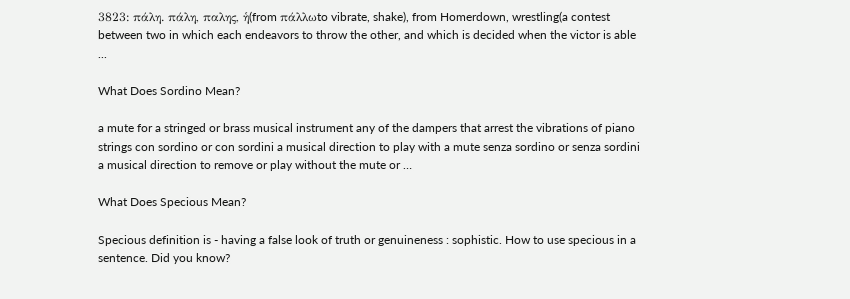3823: πάλη. πάλη, παλης, ἡ(from πάλλωto vibrate, shake), from Homerdown, wrestling(a contest between two in which each endeavors to throw the other, and which is decided when the victor is able ...

What Does Sordino Mean?

a mute for a stringed or brass musical instrument any of the dampers that arrest the vibrations of piano strings con sordino or con sordini a musical direction to play with a mute senza sordino or senza sordini a musical direction to remove or play without the mute or …

What Does Specious Mean?

Specious definition is - having a false look of truth or genuineness : sophistic. How to use specious in a sentence. Did you know?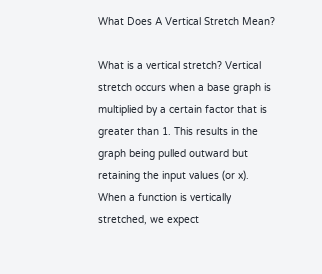What Does A Vertical Stretch Mean?

What is a vertical stretch? Vertical stretch occurs when a base graph is multiplied by a certain factor that is greater than 1. This results in the graph being pulled outward but retaining the input values (or x). When a function is vertically stretched, we expect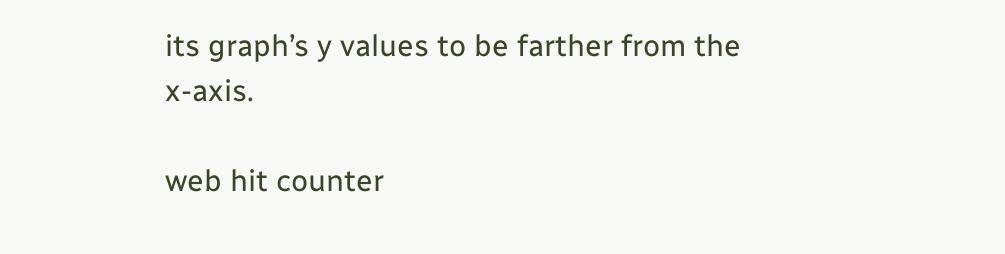its graph’s y values to be farther from the x-axis.

web hit counter